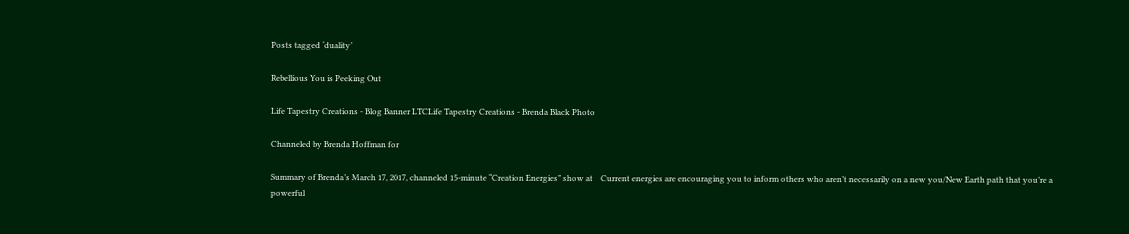Posts tagged ‘duality’

Rebellious You is Peeking Out

Life Tapestry Creations - Blog Banner LTCLife Tapestry Creations - Brenda Black Photo

Channeled by Brenda Hoffman for

Summary of Brenda’s March 17, 2017, channeled 15-minute “Creation Energies” show at    Current energies are encouraging you to inform others who aren’t necessarily on a new you/New Earth path that you’re a powerful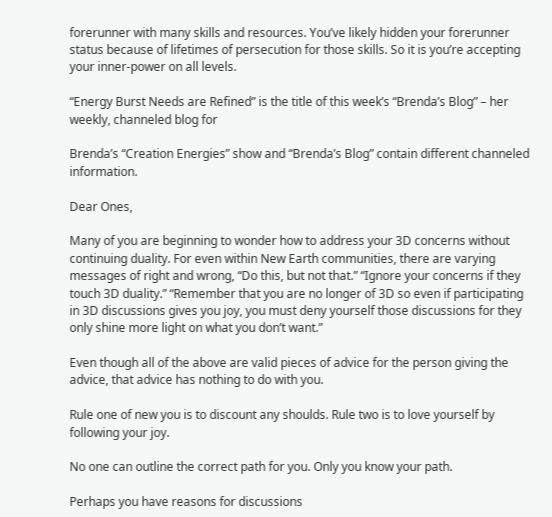forerunner with many skills and resources. You’ve likely hidden your forerunner status because of lifetimes of persecution for those skills. So it is you’re accepting your inner-power on all levels.

“Energy Burst Needs are Refined” is the title of this week’s “Brenda’s Blog” – her weekly, channeled blog for

Brenda’s “Creation Energies” show and “Brenda’s Blog” contain different channeled information.

Dear Ones,

Many of you are beginning to wonder how to address your 3D concerns without continuing duality. For even within New Earth communities, there are varying messages of right and wrong, “Do this, but not that.” “Ignore your concerns if they touch 3D duality.” “Remember that you are no longer of 3D so even if participating in 3D discussions gives you joy, you must deny yourself those discussions for they only shine more light on what you don’t want.”

Even though all of the above are valid pieces of advice for the person giving the advice, that advice has nothing to do with you.

Rule one of new you is to discount any shoulds. Rule two is to love yourself by following your joy.

No one can outline the correct path for you. Only you know your path.

Perhaps you have reasons for discussions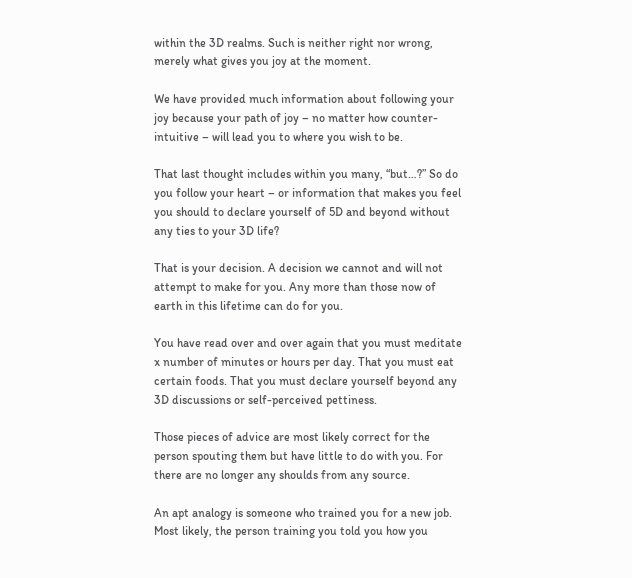within the 3D realms. Such is neither right nor wrong, merely what gives you joy at the moment.

We have provided much information about following your joy because your path of joy – no matter how counter-intuitive – will lead you to where you wish to be.

That last thought includes within you many, “but…?” So do you follow your heart – or information that makes you feel you should to declare yourself of 5D and beyond without any ties to your 3D life?

That is your decision. A decision we cannot and will not attempt to make for you. Any more than those now of earth in this lifetime can do for you.

You have read over and over again that you must meditate x number of minutes or hours per day. That you must eat certain foods. That you must declare yourself beyond any 3D discussions or self-perceived pettiness.

Those pieces of advice are most likely correct for the person spouting them but have little to do with you. For there are no longer any shoulds from any source.

An apt analogy is someone who trained you for a new job. Most likely, the person training you told you how you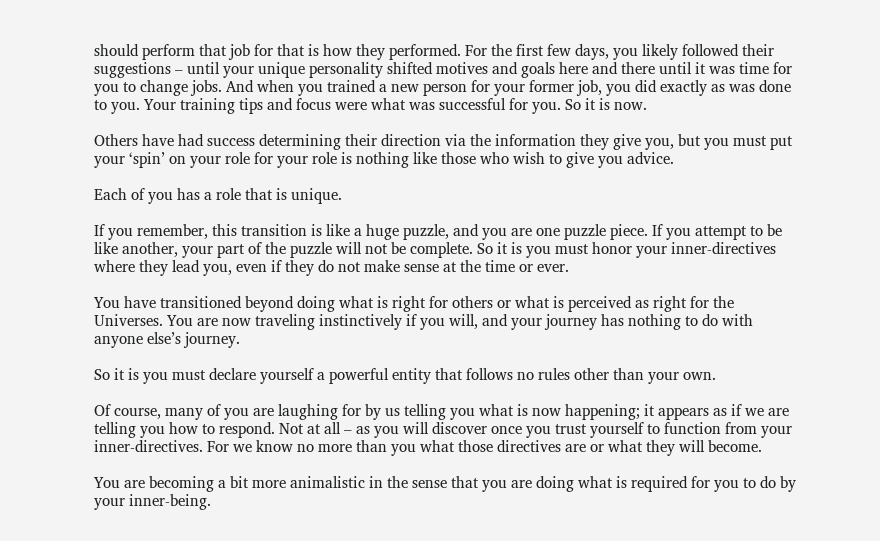should perform that job for that is how they performed. For the first few days, you likely followed their suggestions – until your unique personality shifted motives and goals here and there until it was time for you to change jobs. And when you trained a new person for your former job, you did exactly as was done to you. Your training tips and focus were what was successful for you. So it is now.

Others have had success determining their direction via the information they give you, but you must put your ‘spin’ on your role for your role is nothing like those who wish to give you advice.

Each of you has a role that is unique.

If you remember, this transition is like a huge puzzle, and you are one puzzle piece. If you attempt to be like another, your part of the puzzle will not be complete. So it is you must honor your inner-directives where they lead you, even if they do not make sense at the time or ever.

You have transitioned beyond doing what is right for others or what is perceived as right for the Universes. You are now traveling instinctively if you will, and your journey has nothing to do with anyone else’s journey.

So it is you must declare yourself a powerful entity that follows no rules other than your own.

Of course, many of you are laughing for by us telling you what is now happening; it appears as if we are telling you how to respond. Not at all – as you will discover once you trust yourself to function from your inner-directives. For we know no more than you what those directives are or what they will become.

You are becoming a bit more animalistic in the sense that you are doing what is required for you to do by your inner-being.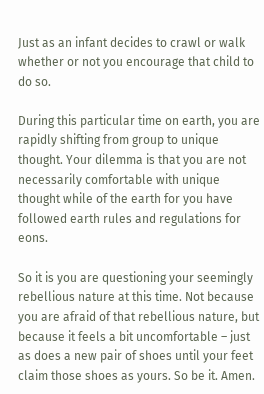Just as an infant decides to crawl or walk whether or not you encourage that child to do so.

During this particular time on earth, you are rapidly shifting from group to unique thought. Your dilemma is that you are not necessarily comfortable with unique thought while of the earth for you have followed earth rules and regulations for eons.

So it is you are questioning your seemingly rebellious nature at this time. Not because you are afraid of that rebellious nature, but because it feels a bit uncomfortable – just as does a new pair of shoes until your feet claim those shoes as yours. So be it. Amen.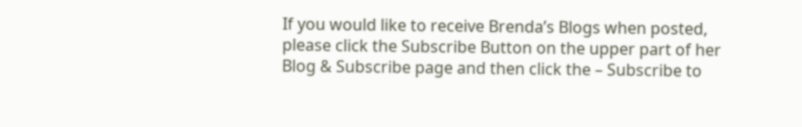If you would like to receive Brenda’s Blogs when posted, please click the Subscribe Button on the upper part of her Blog & Subscribe page and then click the – Subscribe to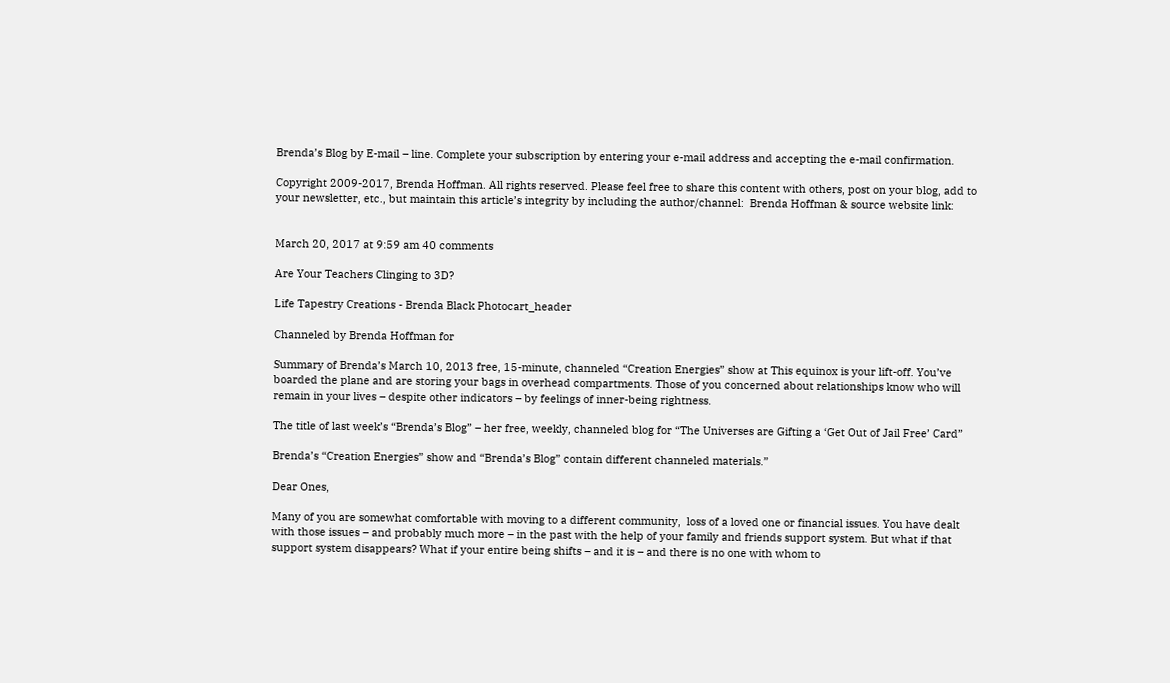Brenda’s Blog by E-mail – line. Complete your subscription by entering your e-mail address and accepting the e-mail confirmation.

Copyright 2009-2017, Brenda Hoffman. All rights reserved. Please feel free to share this content with others, post on your blog, add to your newsletter, etc., but maintain this article’s integrity by including the author/channel:  Brenda Hoffman & source website link:


March 20, 2017 at 9:59 am 40 comments

Are Your Teachers Clinging to 3D?

Life Tapestry Creations - Brenda Black Photocart_header

Channeled by Brenda Hoffman for

Summary of Brenda’s March 10, 2013 free, 15-minute, channeled “Creation Energies” show at This equinox is your lift-off. You’ve boarded the plane and are storing your bags in overhead compartments. Those of you concerned about relationships know who will remain in your lives – despite other indicators – by feelings of inner-being rightness.

The title of last week’s “Brenda’s Blog” – her free, weekly, channeled blog for “The Universes are Gifting a ‘Get Out of Jail Free’ Card”

Brenda’s “Creation Energies” show and “Brenda’s Blog” contain different channeled materials.”

Dear Ones,

Many of you are somewhat comfortable with moving to a different community,  loss of a loved one or financial issues. You have dealt with those issues – and probably much more – in the past with the help of your family and friends support system. But what if that support system disappears? What if your entire being shifts – and it is – and there is no one with whom to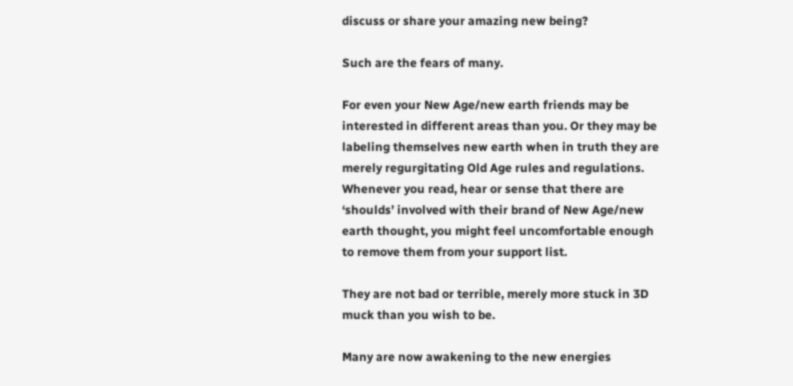discuss or share your amazing new being?

Such are the fears of many.

For even your New Age/new earth friends may be interested in different areas than you. Or they may be labeling themselves new earth when in truth they are merely regurgitating Old Age rules and regulations. Whenever you read, hear or sense that there are ‘shoulds’ involved with their brand of New Age/new earth thought, you might feel uncomfortable enough to remove them from your support list.

They are not bad or terrible, merely more stuck in 3D muck than you wish to be.

Many are now awakening to the new energies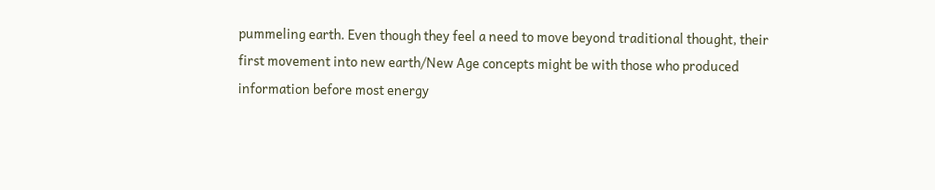pummeling earth. Even though they feel a need to move beyond traditional thought, their first movement into new earth/New Age concepts might be with those who produced information before most energy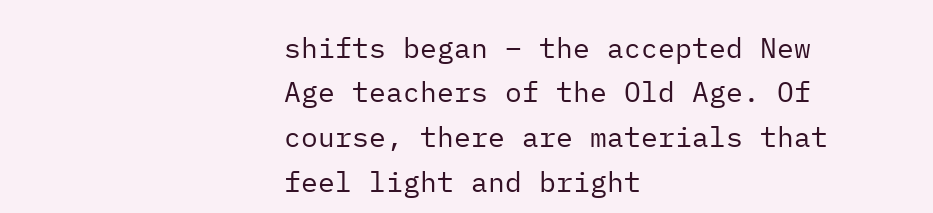shifts began – the accepted New Age teachers of the Old Age. Of course, there are materials that feel light and bright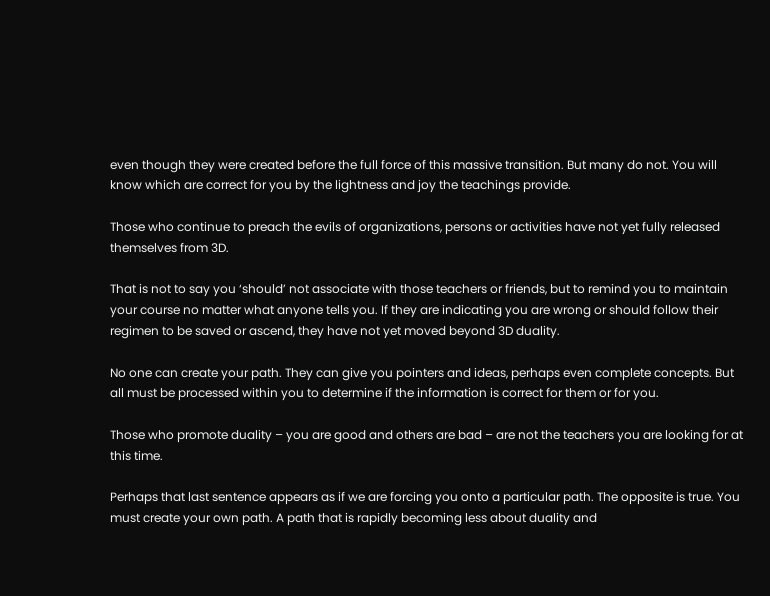even though they were created before the full force of this massive transition. But many do not. You will know which are correct for you by the lightness and joy the teachings provide.

Those who continue to preach the evils of organizations, persons or activities have not yet fully released themselves from 3D.

That is not to say you ‘should’ not associate with those teachers or friends, but to remind you to maintain your course no matter what anyone tells you. If they are indicating you are wrong or should follow their regimen to be saved or ascend, they have not yet moved beyond 3D duality.

No one can create your path. They can give you pointers and ideas, perhaps even complete concepts. But all must be processed within you to determine if the information is correct for them or for you.

Those who promote duality – you are good and others are bad – are not the teachers you are looking for at this time.

Perhaps that last sentence appears as if we are forcing you onto a particular path. The opposite is true. You must create your own path. A path that is rapidly becoming less about duality and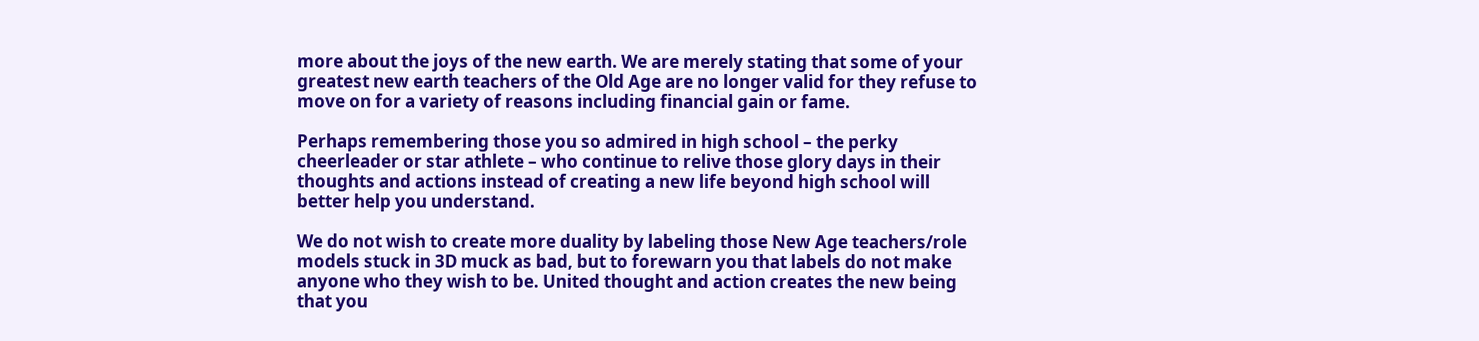more about the joys of the new earth. We are merely stating that some of your greatest new earth teachers of the Old Age are no longer valid for they refuse to move on for a variety of reasons including financial gain or fame.

Perhaps remembering those you so admired in high school – the perky cheerleader or star athlete – who continue to relive those glory days in their thoughts and actions instead of creating a new life beyond high school will better help you understand.

We do not wish to create more duality by labeling those New Age teachers/role models stuck in 3D muck as bad, but to forewarn you that labels do not make anyone who they wish to be. United thought and action creates the new being that you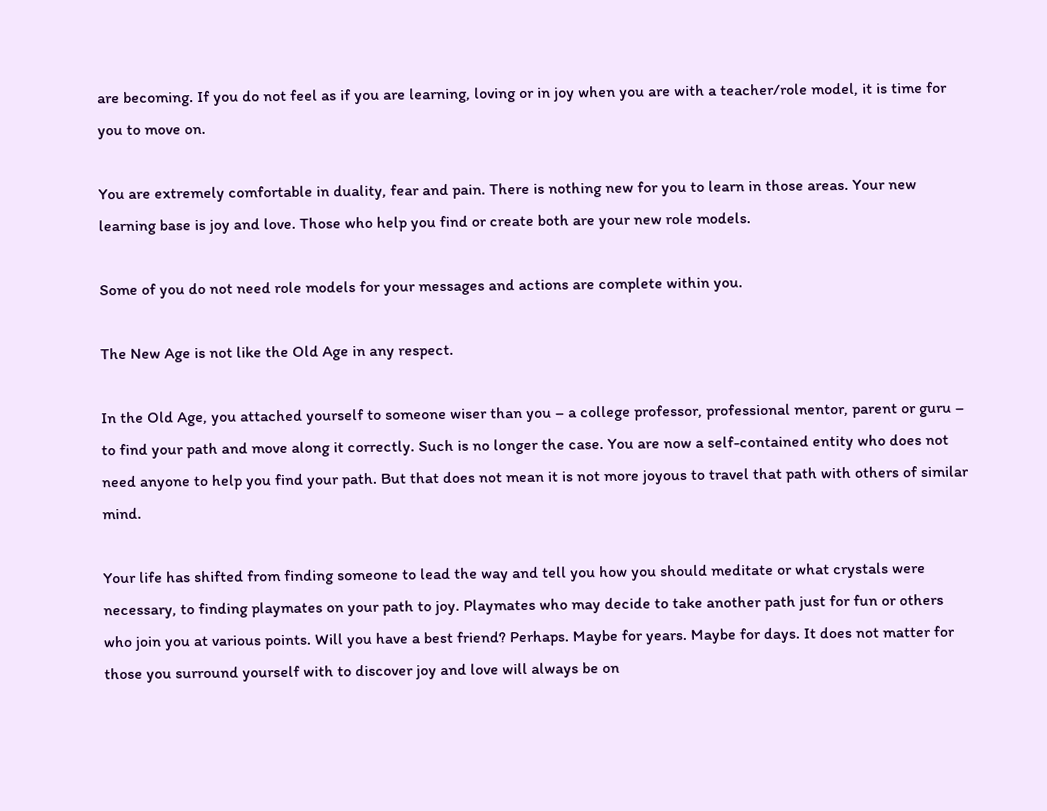are becoming. If you do not feel as if you are learning, loving or in joy when you are with a teacher/role model, it is time for you to move on.

You are extremely comfortable in duality, fear and pain. There is nothing new for you to learn in those areas. Your new learning base is joy and love. Those who help you find or create both are your new role models.

Some of you do not need role models for your messages and actions are complete within you.

The New Age is not like the Old Age in any respect.

In the Old Age, you attached yourself to someone wiser than you – a college professor, professional mentor, parent or guru – to find your path and move along it correctly. Such is no longer the case. You are now a self-contained entity who does not need anyone to help you find your path. But that does not mean it is not more joyous to travel that path with others of similar mind.

Your life has shifted from finding someone to lead the way and tell you how you should meditate or what crystals were necessary, to finding playmates on your path to joy. Playmates who may decide to take another path just for fun or others who join you at various points. Will you have a best friend? Perhaps. Maybe for years. Maybe for days. It does not matter for those you surround yourself with to discover joy and love will always be on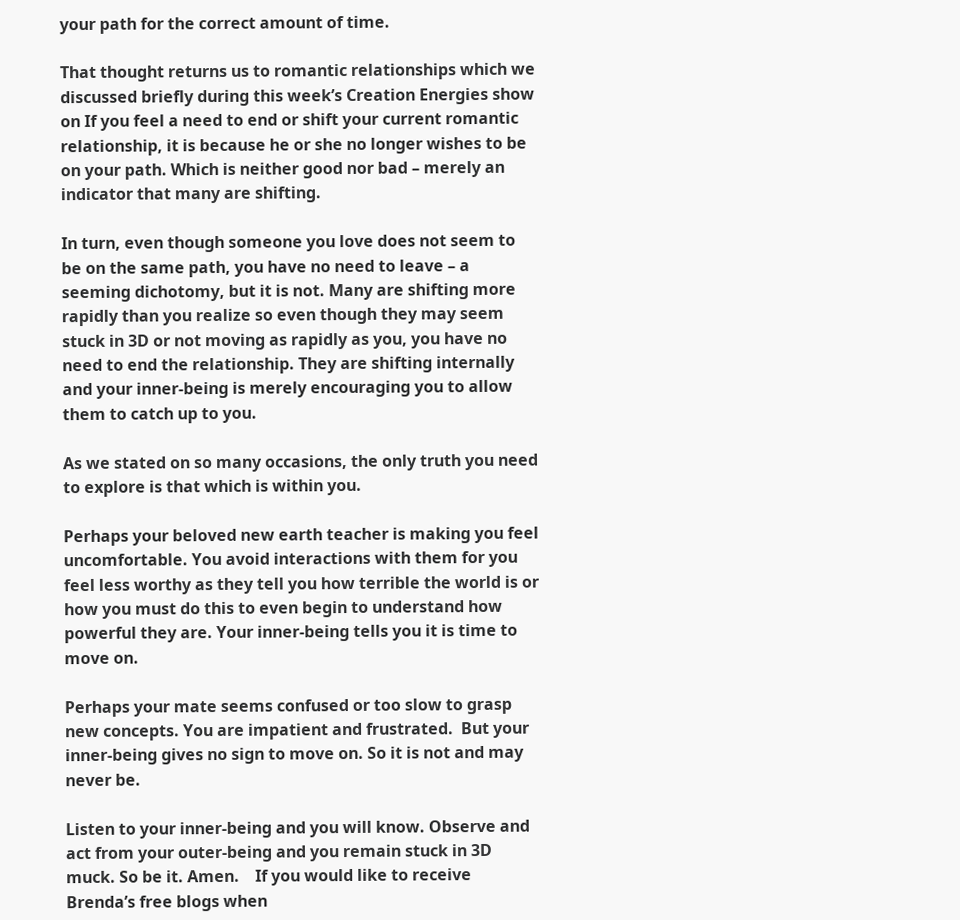your path for the correct amount of time.

That thought returns us to romantic relationships which we discussed briefly during this week’s Creation Energies show on If you feel a need to end or shift your current romantic relationship, it is because he or she no longer wishes to be on your path. Which is neither good nor bad – merely an indicator that many are shifting.

In turn, even though someone you love does not seem to be on the same path, you have no need to leave – a seeming dichotomy, but it is not. Many are shifting more rapidly than you realize so even though they may seem stuck in 3D or not moving as rapidly as you, you have no need to end the relationship. They are shifting internally and your inner-being is merely encouraging you to allow them to catch up to you.

As we stated on so many occasions, the only truth you need to explore is that which is within you.

Perhaps your beloved new earth teacher is making you feel uncomfortable. You avoid interactions with them for you feel less worthy as they tell you how terrible the world is or how you must do this to even begin to understand how powerful they are. Your inner-being tells you it is time to move on.

Perhaps your mate seems confused or too slow to grasp new concepts. You are impatient and frustrated.  But your inner-being gives no sign to move on. So it is not and may never be.

Listen to your inner-being and you will know. Observe and act from your outer-being and you remain stuck in 3D muck. So be it. Amen.    If you would like to receive Brenda’s free blogs when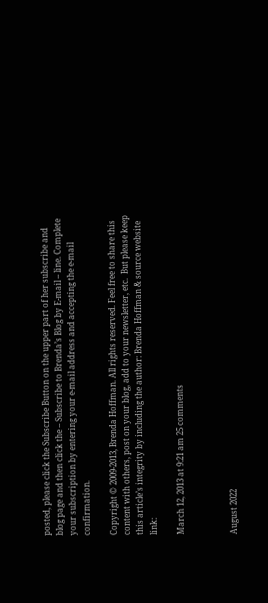posted, please click the Subscribe Button on the upper part of her subscribe and blog page and then click the – Subscribe to Brenda’s Blog by E-mail – line. Complete your subscription by entering your e-mail address and accepting the e-mail confirmation.

Copyright © 2009-2013, Brenda Hoffman. All rights reserved. Feel free to share this content with others, post on your blog, add to your newsletter, etc.  But please keep this article’s integrity by including the author: Brenda Hoffman & source website link:

March 12, 2013 at 9:21 am 25 comments



August 2022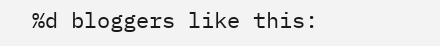%d bloggers like this: